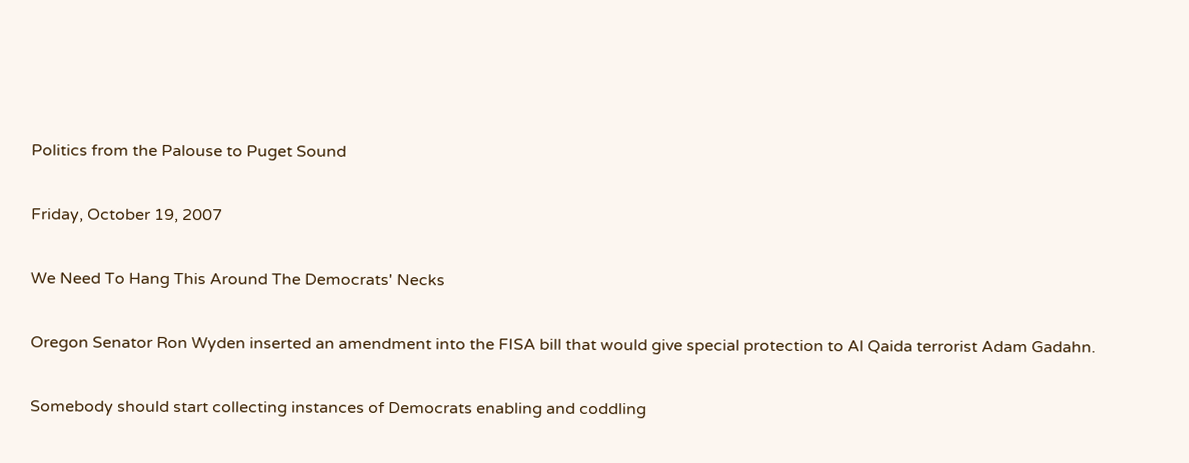Politics from the Palouse to Puget Sound

Friday, October 19, 2007

We Need To Hang This Around The Democrats' Necks

Oregon Senator Ron Wyden inserted an amendment into the FISA bill that would give special protection to Al Qaida terrorist Adam Gadahn.

Somebody should start collecting instances of Democrats enabling and coddling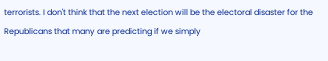terrorists. I don't think that the next election will be the electoral disaster for the Republicans that many are predicting if we simply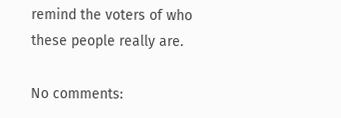remind the voters of who these people really are.

No comments: